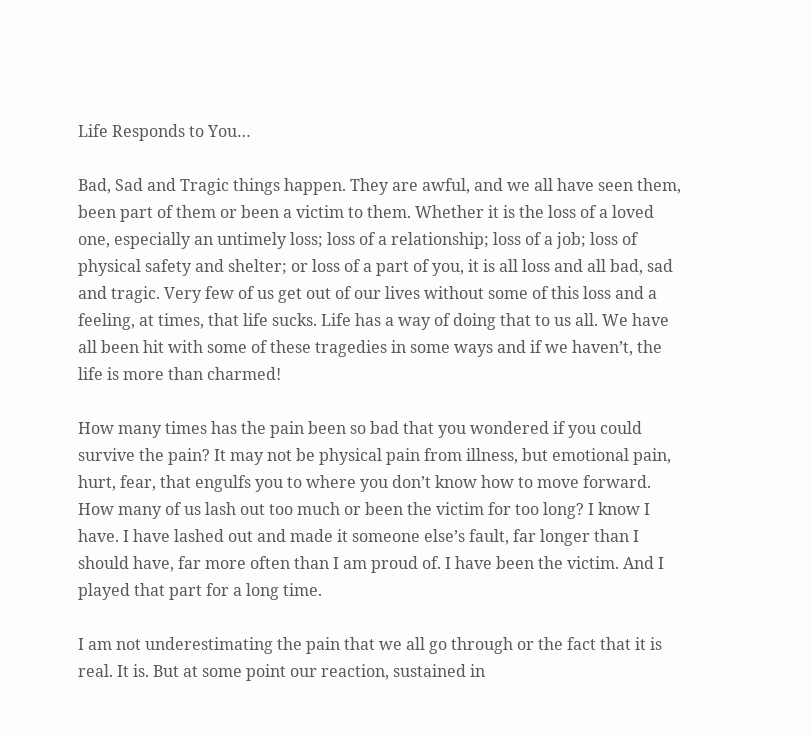Life Responds to You…

Bad, Sad and Tragic things happen. They are awful, and we all have seen them, been part of them or been a victim to them. Whether it is the loss of a loved one, especially an untimely loss; loss of a relationship; loss of a job; loss of physical safety and shelter; or loss of a part of you, it is all loss and all bad, sad and tragic. Very few of us get out of our lives without some of this loss and a feeling, at times, that life sucks. Life has a way of doing that to us all. We have all been hit with some of these tragedies in some ways and if we haven’t, the life is more than charmed!

How many times has the pain been so bad that you wondered if you could survive the pain? It may not be physical pain from illness, but emotional pain, hurt, fear, that engulfs you to where you don’t know how to move forward. How many of us lash out too much or been the victim for too long? I know I have. I have lashed out and made it someone else’s fault, far longer than I should have, far more often than I am proud of. I have been the victim. And I played that part for a long time.

I am not underestimating the pain that we all go through or the fact that it is real. It is. But at some point our reaction, sustained in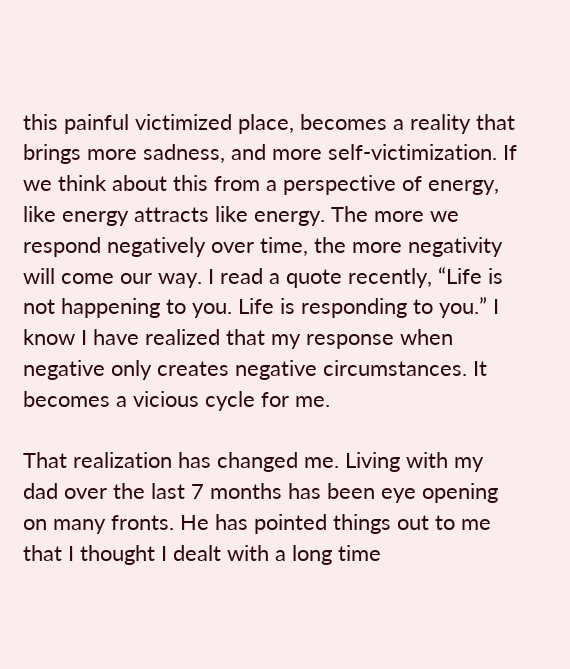this painful victimized place, becomes a reality that brings more sadness, and more self-victimization. If we think about this from a perspective of energy, like energy attracts like energy. The more we respond negatively over time, the more negativity will come our way. I read a quote recently, “Life is not happening to you. Life is responding to you.” I know I have realized that my response when negative only creates negative circumstances. It becomes a vicious cycle for me.

That realization has changed me. Living with my dad over the last 7 months has been eye opening on many fronts. He has pointed things out to me that I thought I dealt with a long time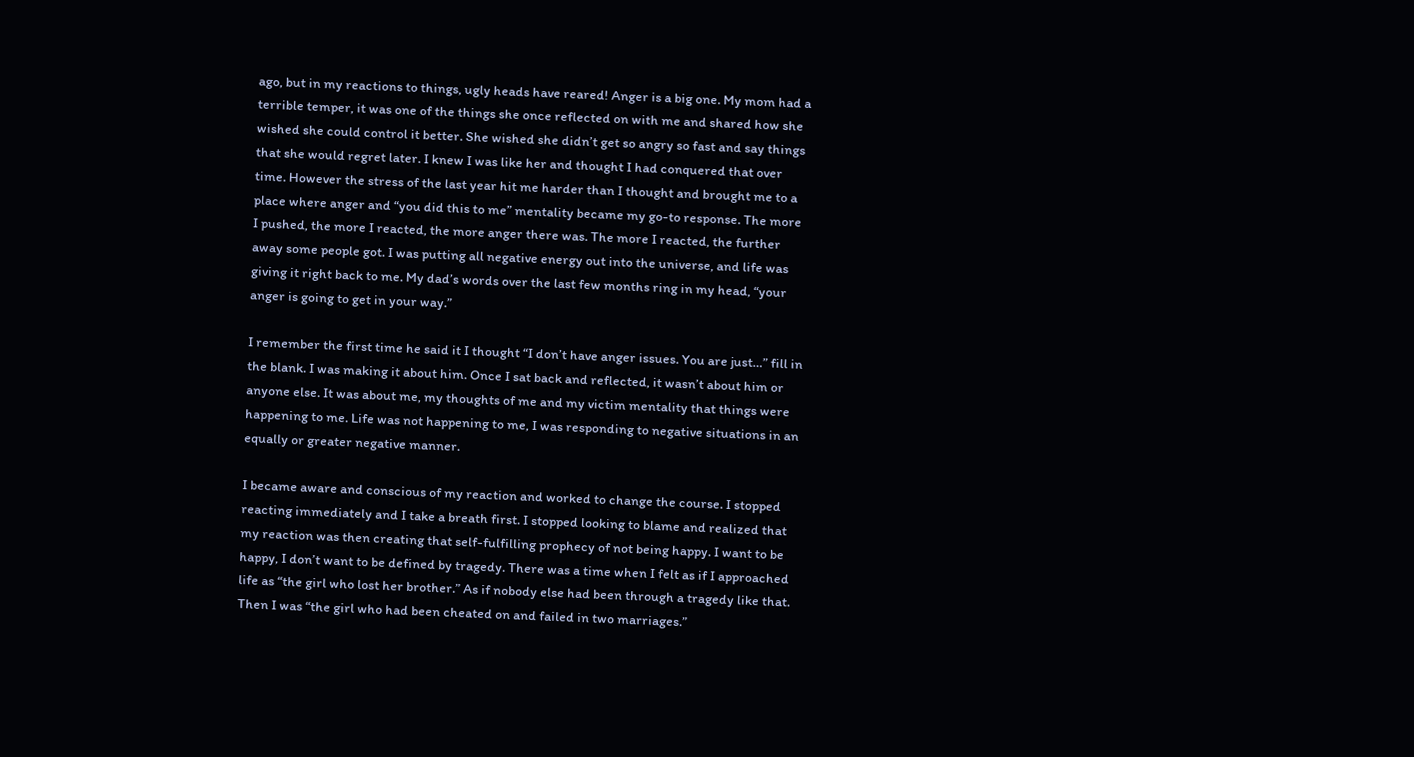ago, but in my reactions to things, ugly heads have reared! Anger is a big one. My mom had a terrible temper, it was one of the things she once reflected on with me and shared how she wished she could control it better. She wished she didn’t get so angry so fast and say things that she would regret later. I knew I was like her and thought I had conquered that over time. However the stress of the last year hit me harder than I thought and brought me to a place where anger and “you did this to me” mentality became my go-to response. The more I pushed, the more I reacted, the more anger there was. The more I reacted, the further away some people got. I was putting all negative energy out into the universe, and life was giving it right back to me. My dad’s words over the last few months ring in my head, “your anger is going to get in your way.”

I remember the first time he said it I thought “I don’t have anger issues. You are just…” fill in the blank. I was making it about him. Once I sat back and reflected, it wasn’t about him or anyone else. It was about me, my thoughts of me and my victim mentality that things were happening to me. Life was not happening to me, I was responding to negative situations in an equally or greater negative manner.

I became aware and conscious of my reaction and worked to change the course. I stopped reacting immediately and I take a breath first. I stopped looking to blame and realized that my reaction was then creating that self-fulfilling prophecy of not being happy. I want to be happy, I don’t want to be defined by tragedy. There was a time when I felt as if I approached life as “the girl who lost her brother.” As if nobody else had been through a tragedy like that. Then I was “the girl who had been cheated on and failed in two marriages.”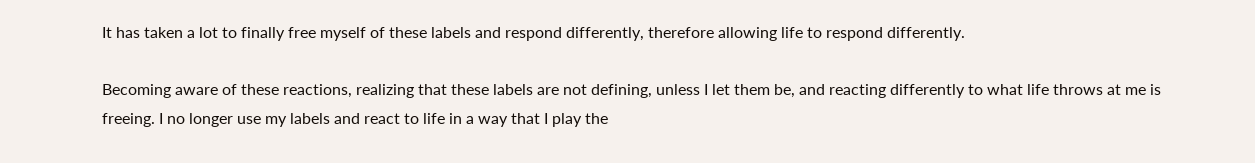It has taken a lot to finally free myself of these labels and respond differently, therefore allowing life to respond differently.

Becoming aware of these reactions, realizing that these labels are not defining, unless I let them be, and reacting differently to what life throws at me is freeing. I no longer use my labels and react to life in a way that I play the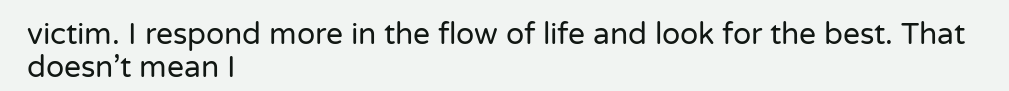victim. I respond more in the flow of life and look for the best. That doesn’t mean I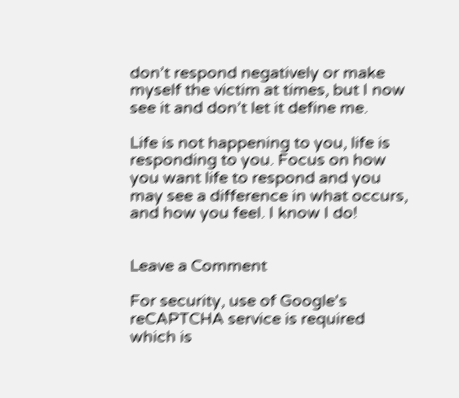don’t respond negatively or make myself the victim at times, but I now see it and don’t let it define me.

Life is not happening to you, life is responding to you. Focus on how you want life to respond and you may see a difference in what occurs, and how you feel. I know I do!


Leave a Comment

For security, use of Google's reCAPTCHA service is required which is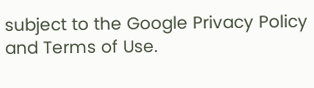subject to the Google Privacy Policy and Terms of Use.